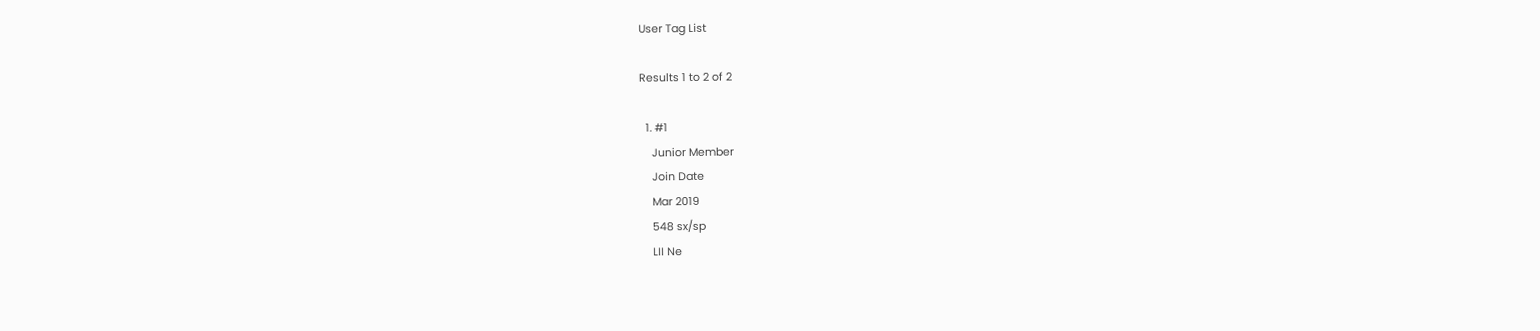User Tag List

Results 1 to 2 of 2

  1. #1
    Junior Member
    Join Date
    Mar 2019
    548 sx/sp
    LII Ne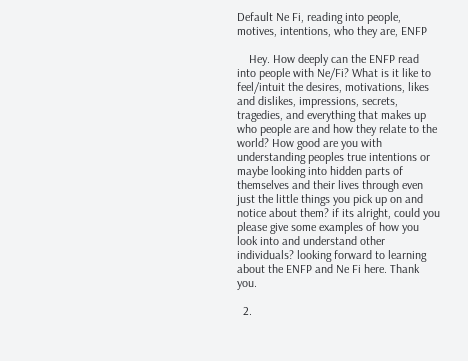Default Ne Fi, reading into people, motives, intentions, who they are, ENFP

    Hey. How deeply can the ENFP read into people with Ne/Fi? What is it like to feel/intuit the desires, motivations, likes and dislikes, impressions, secrets, tragedies, and everything that makes up who people are and how they relate to the world? How good are you with understanding peoples true intentions or maybe looking into hidden parts of themselves and their lives through even just the little things you pick up on and notice about them? if its alright, could you please give some examples of how you look into and understand other individuals? looking forward to learning about the ENFP and Ne Fi here. Thank you.

  2.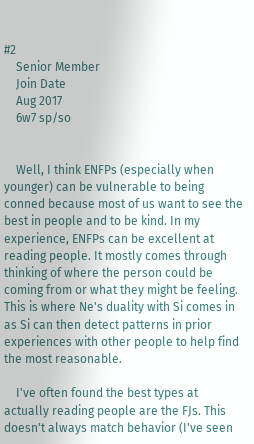#2
    Senior Member
    Join Date
    Aug 2017
    6w7 sp/so


    Well, I think ENFPs (especially when younger) can be vulnerable to being conned because most of us want to see the best in people and to be kind. In my experience, ENFPs can be excellent at reading people. It mostly comes through thinking of where the person could be coming from or what they might be feeling. This is where Ne's duality with Si comes in as Si can then detect patterns in prior experiences with other people to help find the most reasonable.

    I've often found the best types at actually reading people are the FJs. This doesn't always match behavior (I've seen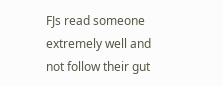FJs read someone extremely well and not follow their gut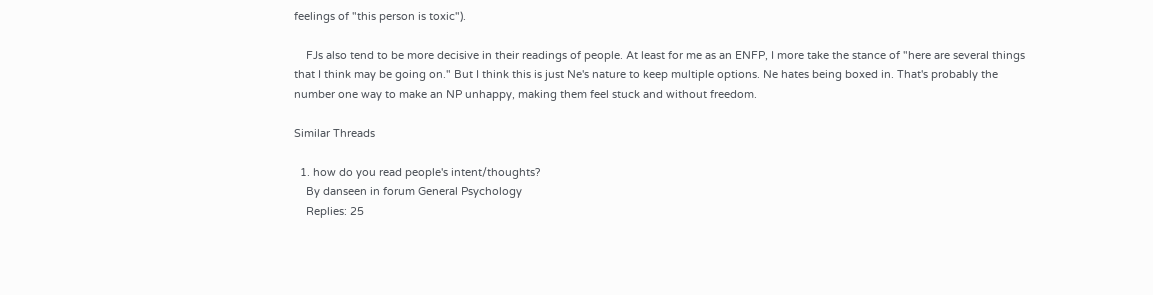feelings of "this person is toxic").

    FJs also tend to be more decisive in their readings of people. At least for me as an ENFP, I more take the stance of "here are several things that I think may be going on." But I think this is just Ne's nature to keep multiple options. Ne hates being boxed in. That's probably the number one way to make an NP unhappy, making them feel stuck and without freedom.

Similar Threads

  1. how do you read people's intent/thoughts?
    By danseen in forum General Psychology
    Replies: 25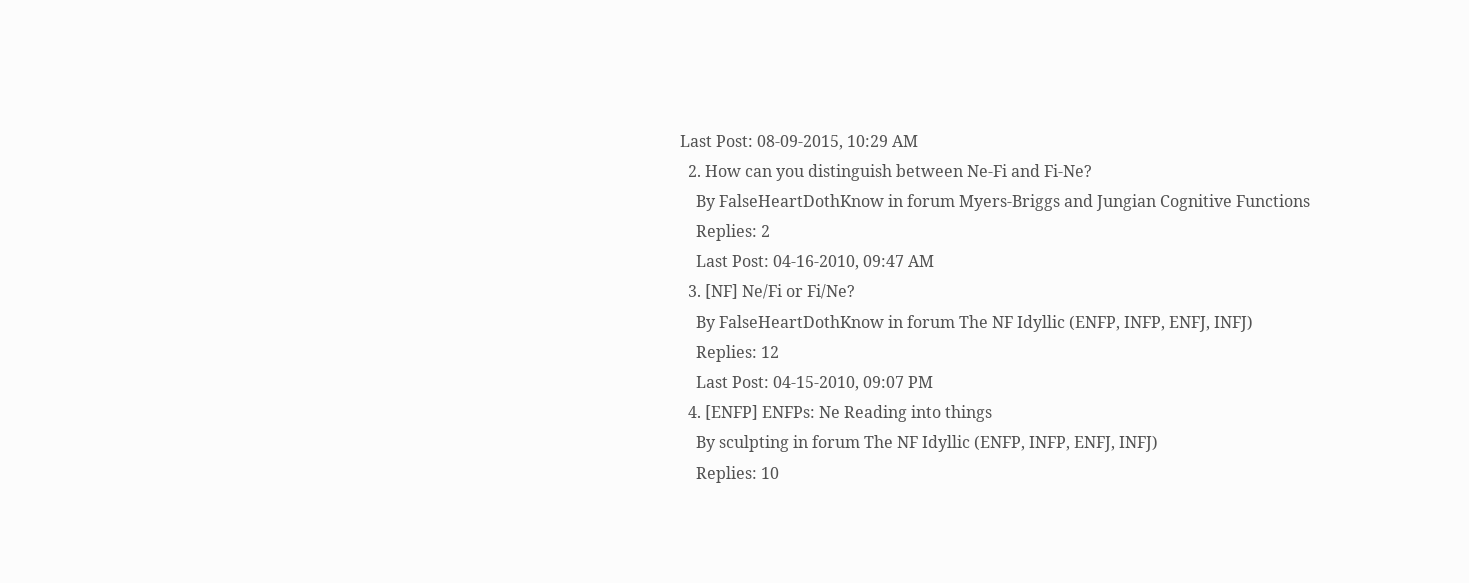Last Post: 08-09-2015, 10:29 AM
  2. How can you distinguish between Ne-Fi and Fi-Ne?
    By FalseHeartDothKnow in forum Myers-Briggs and Jungian Cognitive Functions
    Replies: 2
    Last Post: 04-16-2010, 09:47 AM
  3. [NF] Ne/Fi or Fi/Ne?
    By FalseHeartDothKnow in forum The NF Idyllic (ENFP, INFP, ENFJ, INFJ)
    Replies: 12
    Last Post: 04-15-2010, 09:07 PM
  4. [ENFP] ENFPs: Ne Reading into things
    By sculpting in forum The NF Idyllic (ENFP, INFP, ENFJ, INFJ)
    Replies: 10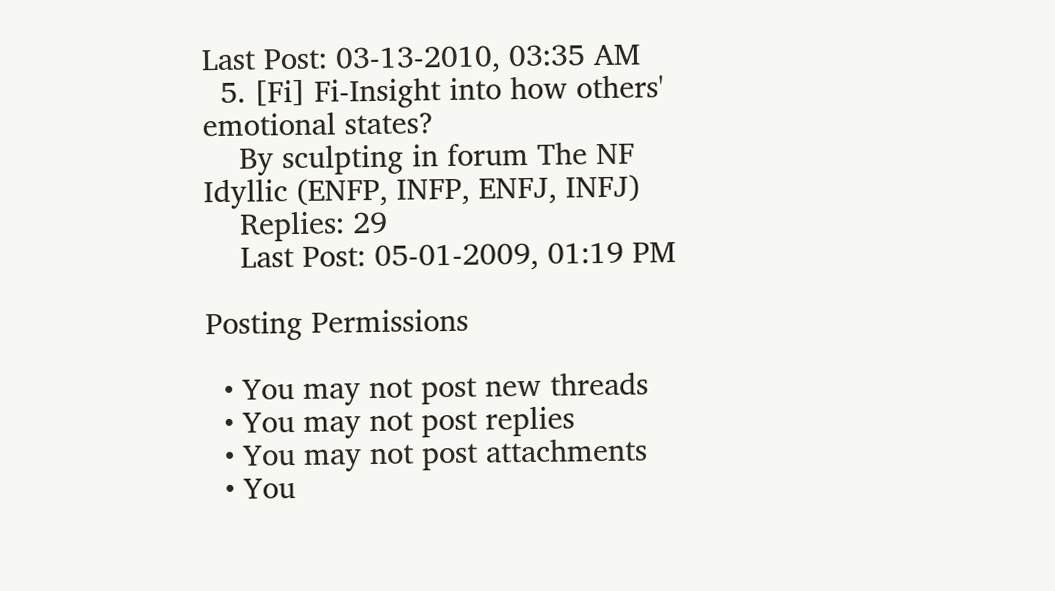Last Post: 03-13-2010, 03:35 AM
  5. [Fi] Fi-Insight into how others' emotional states?
    By sculpting in forum The NF Idyllic (ENFP, INFP, ENFJ, INFJ)
    Replies: 29
    Last Post: 05-01-2009, 01:19 PM

Posting Permissions

  • You may not post new threads
  • You may not post replies
  • You may not post attachments
  • You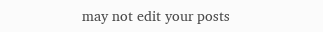may not edit your posts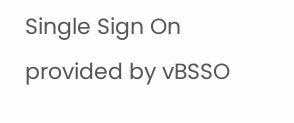Single Sign On provided by vBSSO